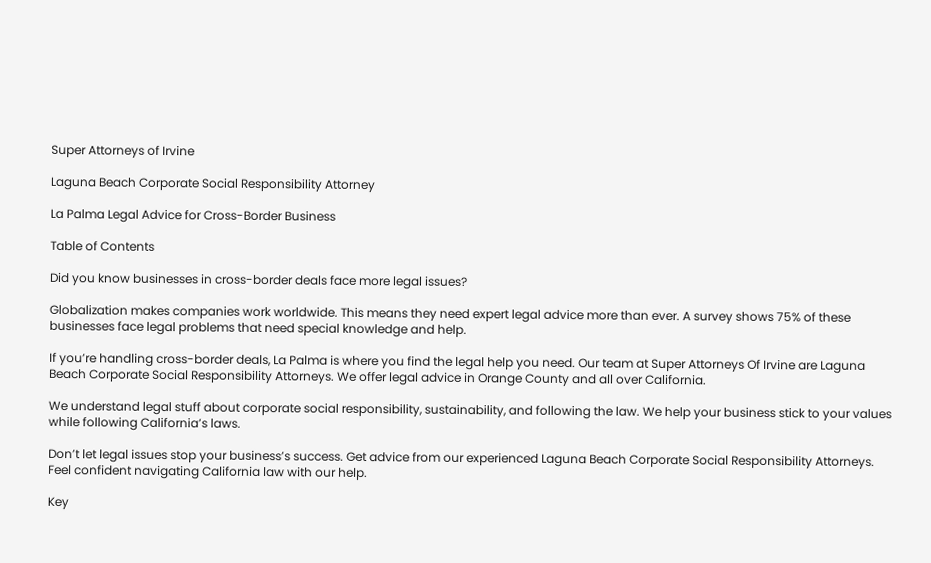Super Attorneys of Irvine

Laguna Beach Corporate Social Responsibility Attorney

La Palma Legal Advice for Cross-Border Business

Table of Contents

Did you know businesses in cross-border deals face more legal issues?

Globalization makes companies work worldwide. This means they need expert legal advice more than ever. A survey shows 75% of these businesses face legal problems that need special knowledge and help.

If you’re handling cross-border deals, La Palma is where you find the legal help you need. Our team at Super Attorneys Of Irvine are Laguna Beach Corporate Social Responsibility Attorneys. We offer legal advice in Orange County and all over California.

We understand legal stuff about corporate social responsibility, sustainability, and following the law. We help your business stick to your values while following California’s laws.

Don’t let legal issues stop your business’s success. Get advice from our experienced Laguna Beach Corporate Social Responsibility Attorneys. Feel confident navigating California law with our help.

Key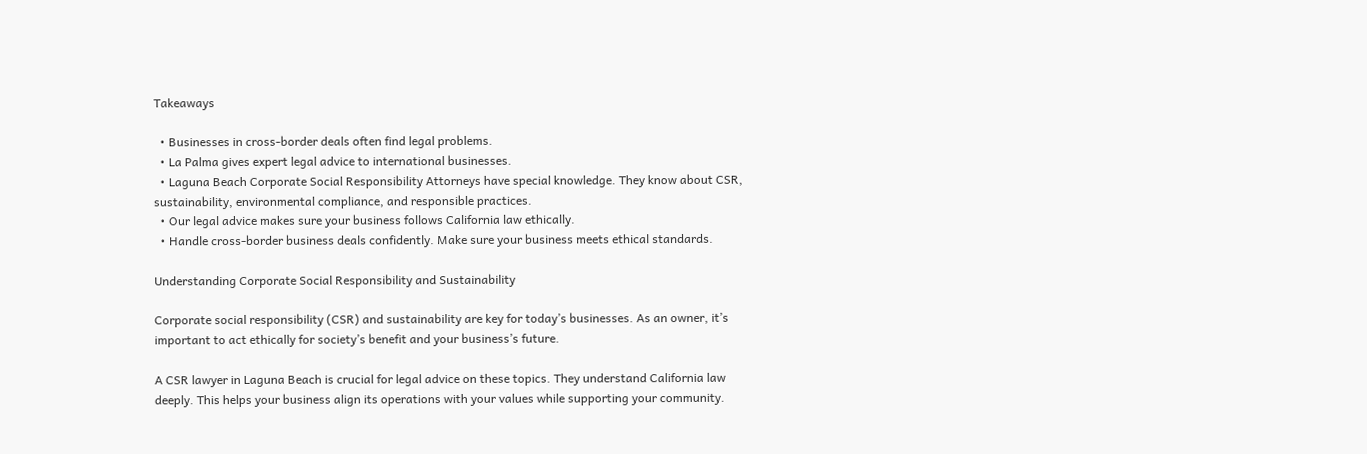Takeaways

  • Businesses in cross-border deals often find legal problems.
  • La Palma gives expert legal advice to international businesses.
  • Laguna Beach Corporate Social Responsibility Attorneys have special knowledge. They know about CSR, sustainability, environmental compliance, and responsible practices.
  • Our legal advice makes sure your business follows California law ethically.
  • Handle cross-border business deals confidently. Make sure your business meets ethical standards.

Understanding Corporate Social Responsibility and Sustainability

Corporate social responsibility (CSR) and sustainability are key for today’s businesses. As an owner, it’s important to act ethically for society’s benefit and your business’s future.

A CSR lawyer in Laguna Beach is crucial for legal advice on these topics. They understand California law deeply. This helps your business align its operations with your values while supporting your community.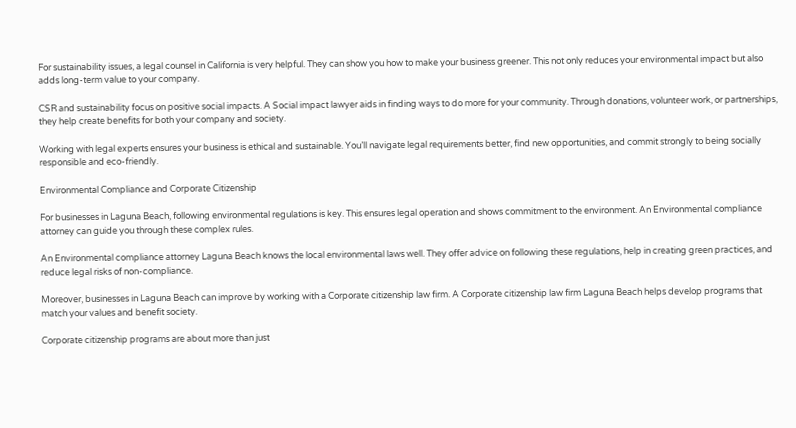For sustainability issues, a legal counsel in California is very helpful. They can show you how to make your business greener. This not only reduces your environmental impact but also adds long-term value to your company.

CSR and sustainability focus on positive social impacts. A Social impact lawyer aids in finding ways to do more for your community. Through donations, volunteer work, or partnerships, they help create benefits for both your company and society.

Working with legal experts ensures your business is ethical and sustainable. You’ll navigate legal requirements better, find new opportunities, and commit strongly to being socially responsible and eco-friendly.

Environmental Compliance and Corporate Citizenship

For businesses in Laguna Beach, following environmental regulations is key. This ensures legal operation and shows commitment to the environment. An Environmental compliance attorney can guide you through these complex rules.

An Environmental compliance attorney Laguna Beach knows the local environmental laws well. They offer advice on following these regulations, help in creating green practices, and reduce legal risks of non-compliance.

Moreover, businesses in Laguna Beach can improve by working with a Corporate citizenship law firm. A Corporate citizenship law firm Laguna Beach helps develop programs that match your values and benefit society.

Corporate citizenship programs are about more than just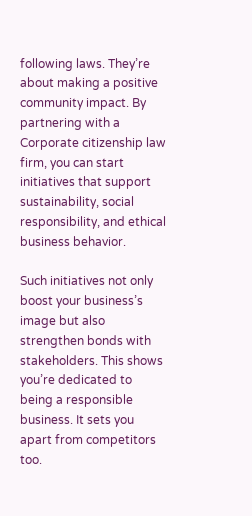following laws. They’re about making a positive community impact. By partnering with a Corporate citizenship law firm, you can start initiatives that support sustainability, social responsibility, and ethical business behavior.

Such initiatives not only boost your business’s image but also strengthen bonds with stakeholders. This shows you’re dedicated to being a responsible business. It sets you apart from competitors too.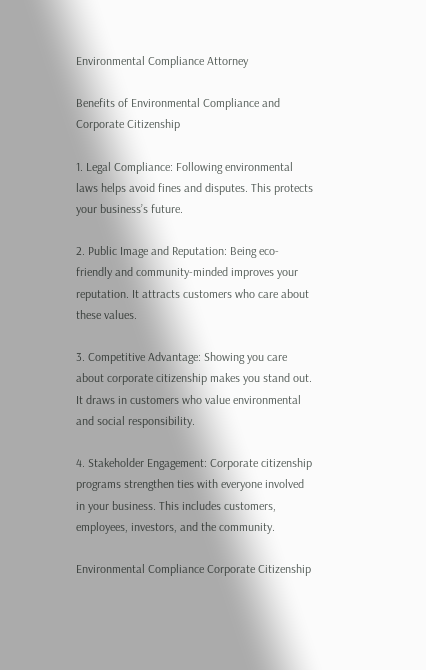Environmental Compliance Attorney

Benefits of Environmental Compliance and Corporate Citizenship

1. Legal Compliance: Following environmental laws helps avoid fines and disputes. This protects your business’s future.

2. Public Image and Reputation: Being eco-friendly and community-minded improves your reputation. It attracts customers who care about these values.

3. Competitive Advantage: Showing you care about corporate citizenship makes you stand out. It draws in customers who value environmental and social responsibility.

4. Stakeholder Engagement: Corporate citizenship programs strengthen ties with everyone involved in your business. This includes customers, employees, investors, and the community.

Environmental Compliance Corporate Citizenship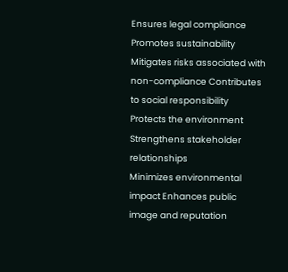Ensures legal compliance Promotes sustainability
Mitigates risks associated with non-compliance Contributes to social responsibility
Protects the environment Strengthens stakeholder relationships
Minimizes environmental impact Enhances public image and reputation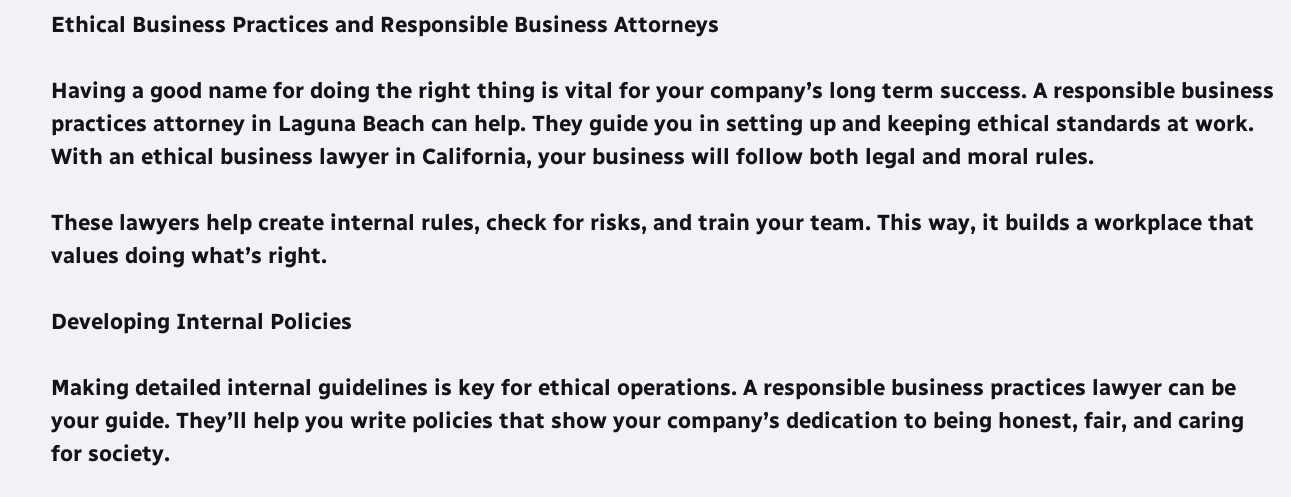Ethical Business Practices and Responsible Business Attorneys

Having a good name for doing the right thing is vital for your company’s long term success. A responsible business practices attorney in Laguna Beach can help. They guide you in setting up and keeping ethical standards at work. With an ethical business lawyer in California, your business will follow both legal and moral rules.

These lawyers help create internal rules, check for risks, and train your team. This way, it builds a workplace that values doing what’s right.

Developing Internal Policies

Making detailed internal guidelines is key for ethical operations. A responsible business practices lawyer can be your guide. They’ll help you write policies that show your company’s dedication to being honest, fair, and caring for society.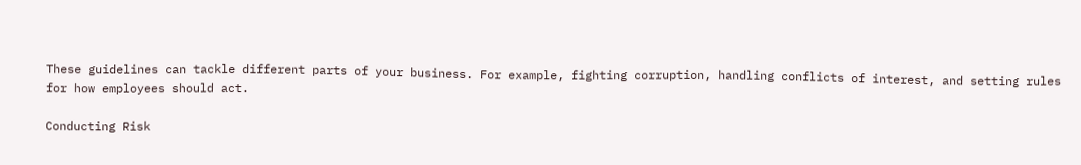These guidelines can tackle different parts of your business. For example, fighting corruption, handling conflicts of interest, and setting rules for how employees should act.

Conducting Risk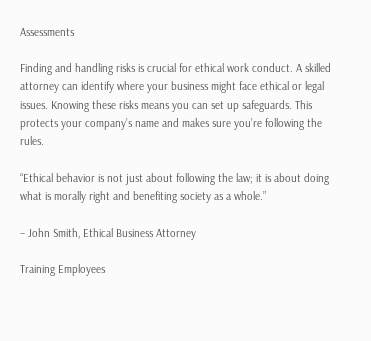Assessments

Finding and handling risks is crucial for ethical work conduct. A skilled attorney can identify where your business might face ethical or legal issues. Knowing these risks means you can set up safeguards. This protects your company’s name and makes sure you’re following the rules.

“Ethical behavior is not just about following the law; it is about doing what is morally right and benefiting society as a whole.”

– John Smith, Ethical Business Attorney

Training Employees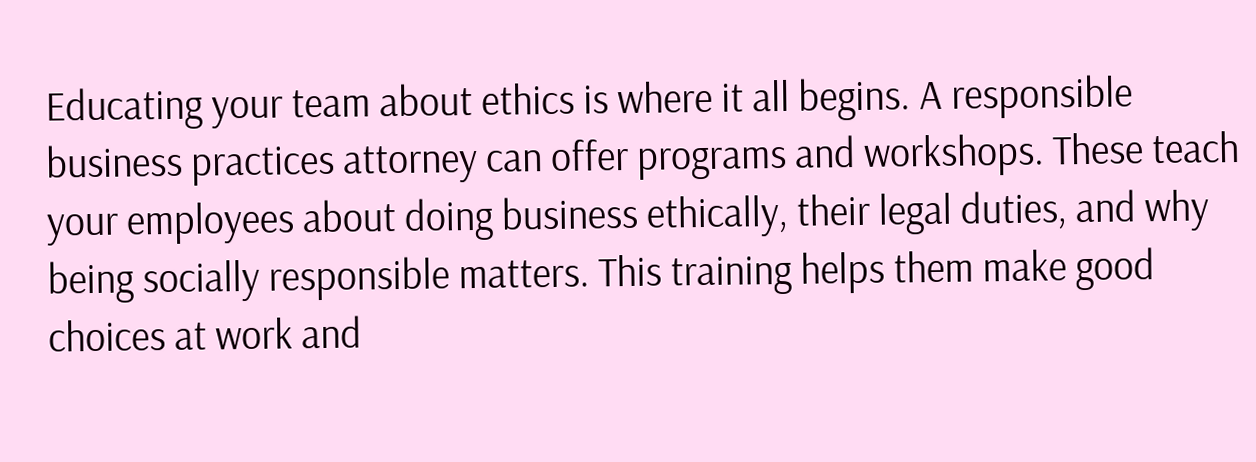Educating your team about ethics is where it all begins. A responsible business practices attorney can offer programs and workshops. These teach your employees about doing business ethically, their legal duties, and why being socially responsible matters. This training helps them make good choices at work and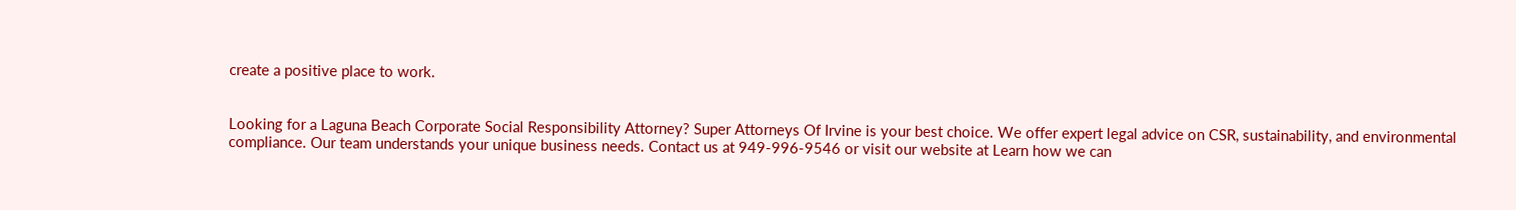create a positive place to work.


Looking for a Laguna Beach Corporate Social Responsibility Attorney? Super Attorneys Of Irvine is your best choice. We offer expert legal advice on CSR, sustainability, and environmental compliance. Our team understands your unique business needs. Contact us at 949-996-9546 or visit our website at Learn how we can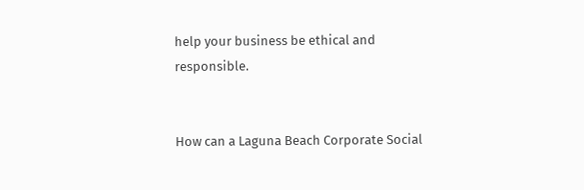help your business be ethical and responsible.


How can a Laguna Beach Corporate Social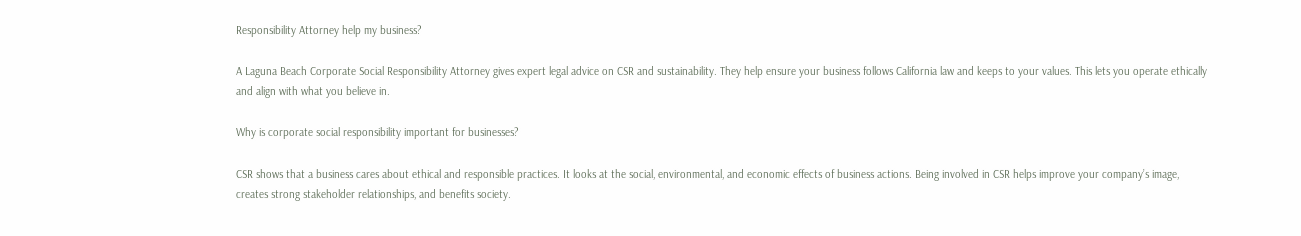Responsibility Attorney help my business?

A Laguna Beach Corporate Social Responsibility Attorney gives expert legal advice on CSR and sustainability. They help ensure your business follows California law and keeps to your values. This lets you operate ethically and align with what you believe in.

Why is corporate social responsibility important for businesses?

CSR shows that a business cares about ethical and responsible practices. It looks at the social, environmental, and economic effects of business actions. Being involved in CSR helps improve your company’s image, creates strong stakeholder relationships, and benefits society.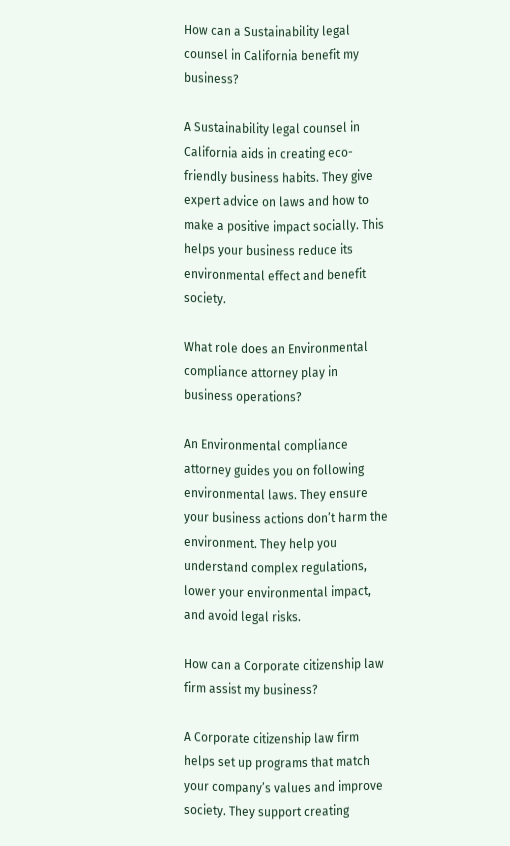How can a Sustainability legal counsel in California benefit my business?

A Sustainability legal counsel in California aids in creating eco-friendly business habits. They give expert advice on laws and how to make a positive impact socially. This helps your business reduce its environmental effect and benefit society.

What role does an Environmental compliance attorney play in business operations?

An Environmental compliance attorney guides you on following environmental laws. They ensure your business actions don’t harm the environment. They help you understand complex regulations, lower your environmental impact, and avoid legal risks.

How can a Corporate citizenship law firm assist my business?

A Corporate citizenship law firm helps set up programs that match your company’s values and improve society. They support creating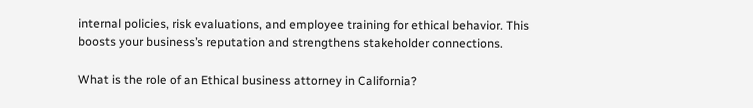internal policies, risk evaluations, and employee training for ethical behavior. This boosts your business’s reputation and strengthens stakeholder connections.

What is the role of an Ethical business attorney in California?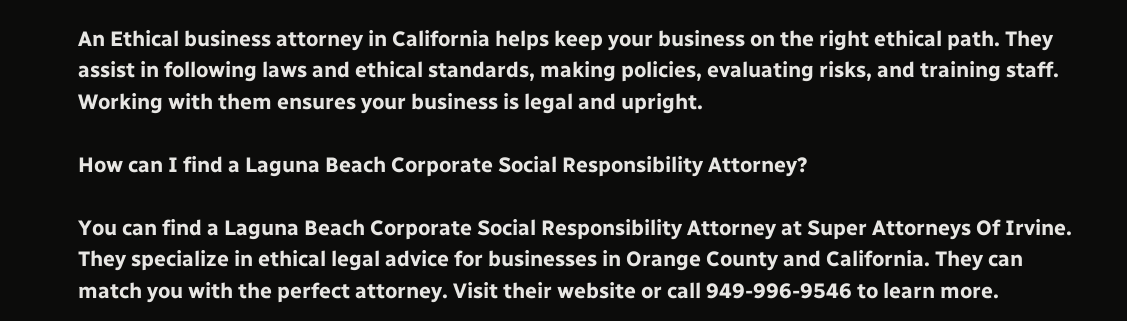An Ethical business attorney in California helps keep your business on the right ethical path. They assist in following laws and ethical standards, making policies, evaluating risks, and training staff. Working with them ensures your business is legal and upright.

How can I find a Laguna Beach Corporate Social Responsibility Attorney?

You can find a Laguna Beach Corporate Social Responsibility Attorney at Super Attorneys Of Irvine. They specialize in ethical legal advice for businesses in Orange County and California. They can match you with the perfect attorney. Visit their website or call 949-996-9546 to learn more.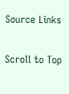Source Links

Scroll to Top